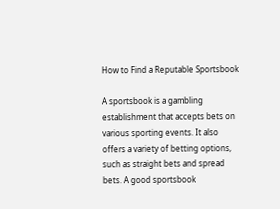How to Find a Reputable Sportsbook

A sportsbook is a gambling establishment that accepts bets on various sporting events. It also offers a variety of betting options, such as straight bets and spread bets. A good sportsbook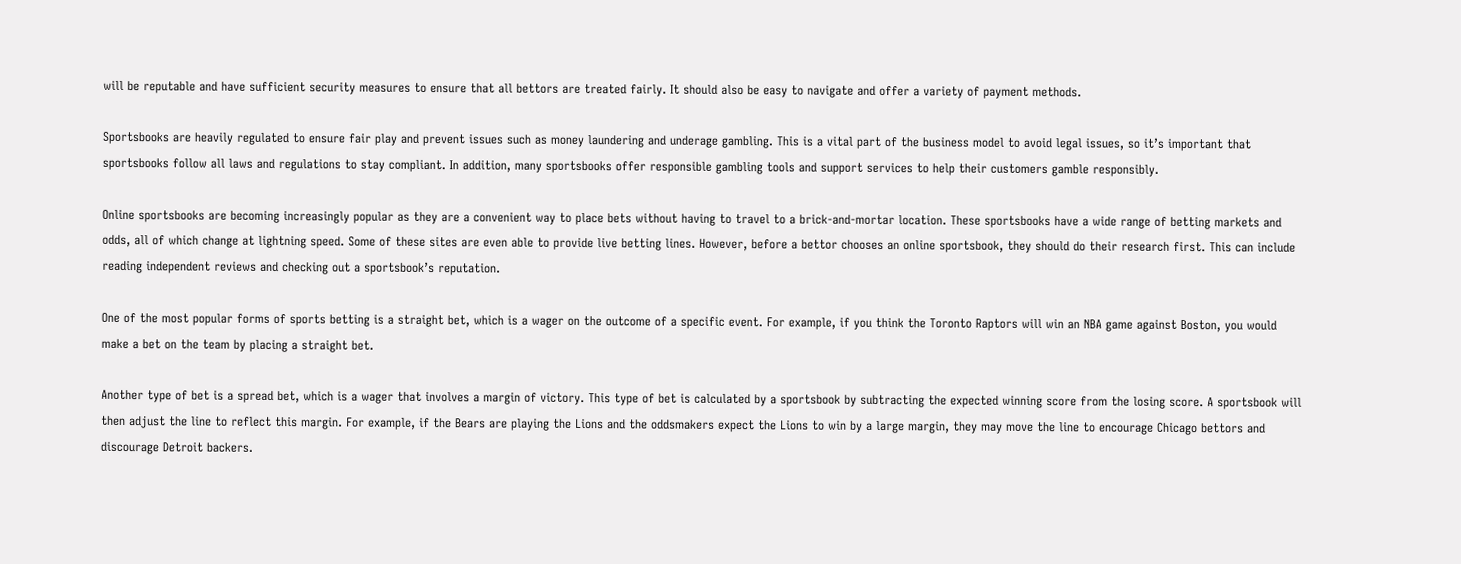will be reputable and have sufficient security measures to ensure that all bettors are treated fairly. It should also be easy to navigate and offer a variety of payment methods.

Sportsbooks are heavily regulated to ensure fair play and prevent issues such as money laundering and underage gambling. This is a vital part of the business model to avoid legal issues, so it’s important that sportsbooks follow all laws and regulations to stay compliant. In addition, many sportsbooks offer responsible gambling tools and support services to help their customers gamble responsibly.

Online sportsbooks are becoming increasingly popular as they are a convenient way to place bets without having to travel to a brick-and-mortar location. These sportsbooks have a wide range of betting markets and odds, all of which change at lightning speed. Some of these sites are even able to provide live betting lines. However, before a bettor chooses an online sportsbook, they should do their research first. This can include reading independent reviews and checking out a sportsbook’s reputation.

One of the most popular forms of sports betting is a straight bet, which is a wager on the outcome of a specific event. For example, if you think the Toronto Raptors will win an NBA game against Boston, you would make a bet on the team by placing a straight bet.

Another type of bet is a spread bet, which is a wager that involves a margin of victory. This type of bet is calculated by a sportsbook by subtracting the expected winning score from the losing score. A sportsbook will then adjust the line to reflect this margin. For example, if the Bears are playing the Lions and the oddsmakers expect the Lions to win by a large margin, they may move the line to encourage Chicago bettors and discourage Detroit backers.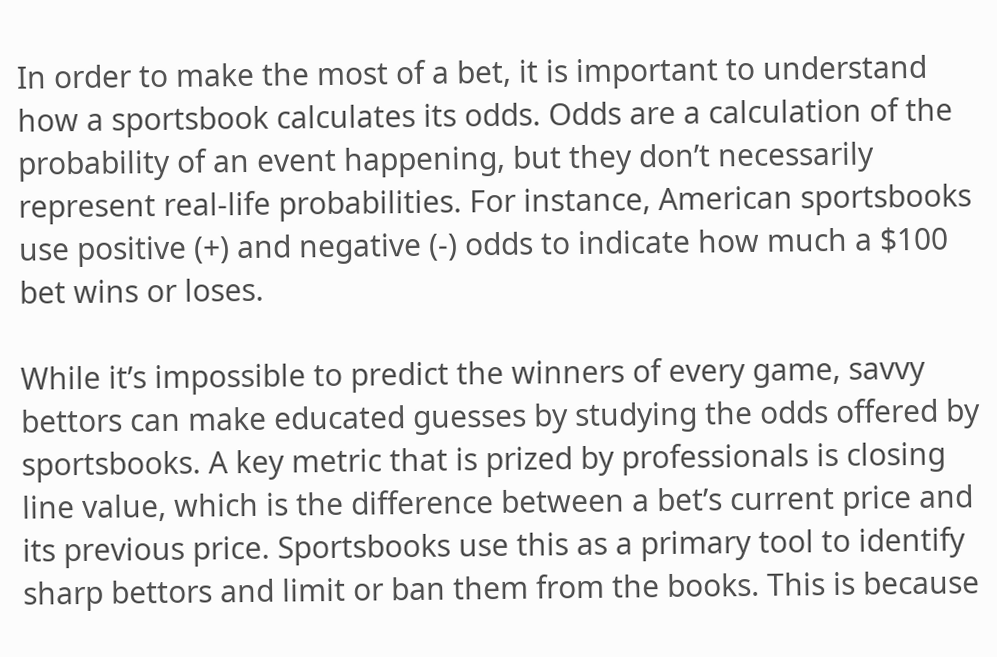In order to make the most of a bet, it is important to understand how a sportsbook calculates its odds. Odds are a calculation of the probability of an event happening, but they don’t necessarily represent real-life probabilities. For instance, American sportsbooks use positive (+) and negative (-) odds to indicate how much a $100 bet wins or loses.

While it’s impossible to predict the winners of every game, savvy bettors can make educated guesses by studying the odds offered by sportsbooks. A key metric that is prized by professionals is closing line value, which is the difference between a bet’s current price and its previous price. Sportsbooks use this as a primary tool to identify sharp bettors and limit or ban them from the books. This is because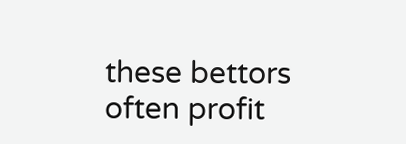these bettors often profit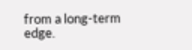from a long-term edge.